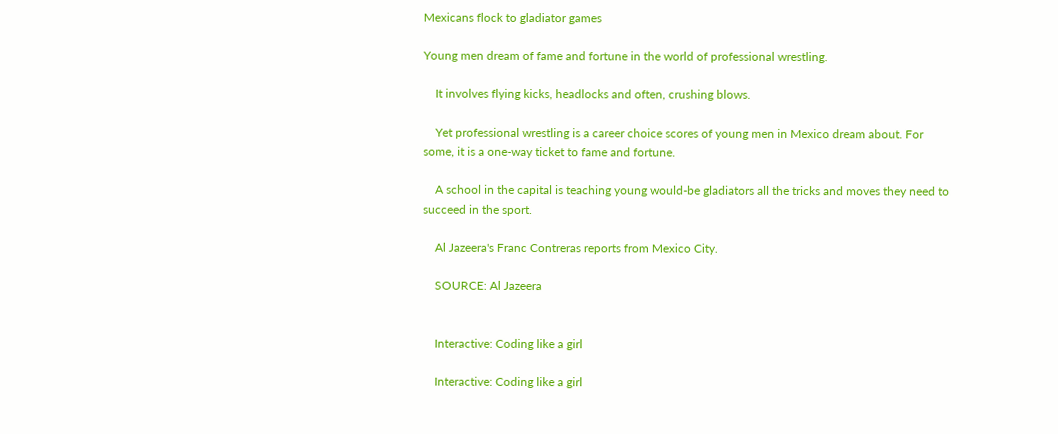Mexicans flock to gladiator games

Young men dream of fame and fortune in the world of professional wrestling.

    It involves flying kicks, headlocks and often, crushing blows.

    Yet professional wrestling is a career choice scores of young men in Mexico dream about. For some, it is a one-way ticket to fame and fortune.

    A school in the capital is teaching young would-be gladiators all the tricks and moves they need to succeed in the sport.

    Al Jazeera's Franc Contreras reports from Mexico City.

    SOURCE: Al Jazeera


    Interactive: Coding like a girl

    Interactive: Coding like a girl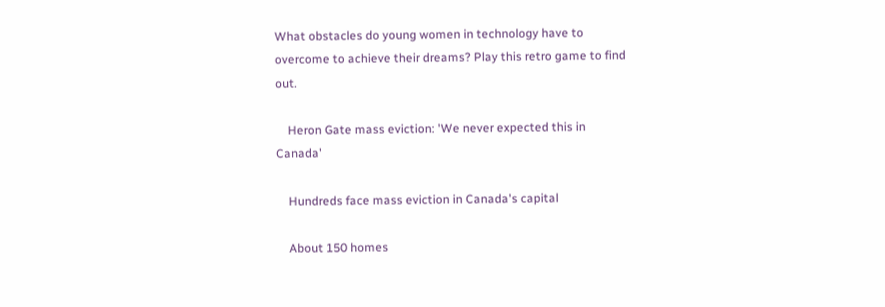What obstacles do young women in technology have to overcome to achieve their dreams? Play this retro game to find out.

    Heron Gate mass eviction: 'We never expected this in Canada'

    Hundreds face mass eviction in Canada's capital

    About 150 homes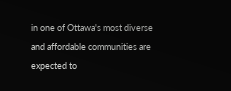in one of Ottawa's most diverse and affordable communities are expected to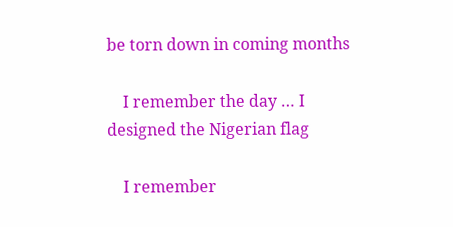be torn down in coming months

    I remember the day … I designed the Nigerian flag

    I remember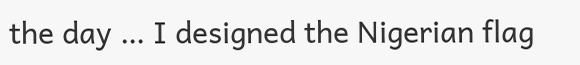the day … I designed the Nigerian flag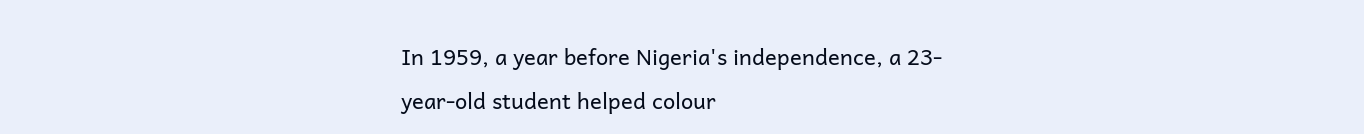In 1959, a year before Nigeria's independence, a 23-year-old student helped colour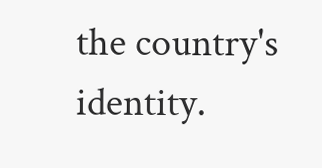the country's identity.